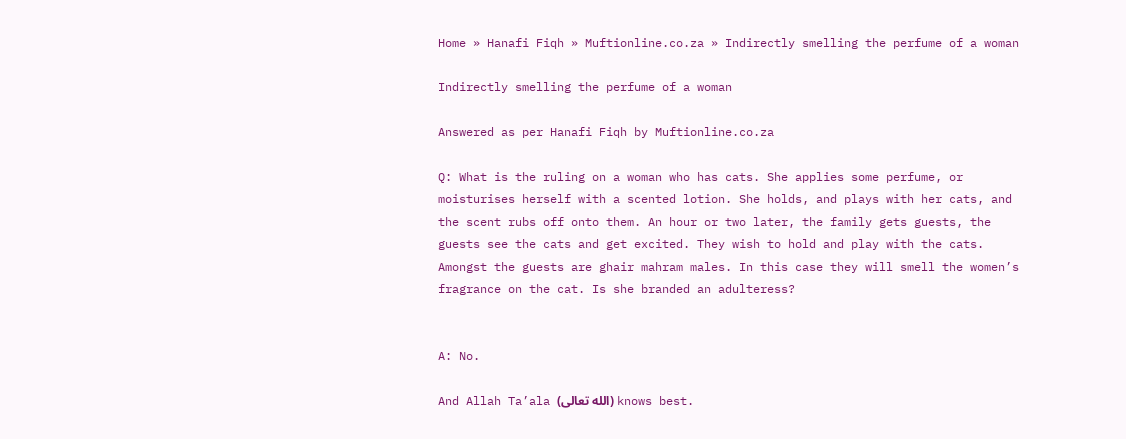Home » Hanafi Fiqh » Muftionline.co.za » Indirectly smelling the perfume of a woman

Indirectly smelling the perfume of a woman

Answered as per Hanafi Fiqh by Muftionline.co.za

Q: What is the ruling on a woman who has cats. She applies some perfume, or moisturises herself with a scented lotion. She holds, and plays with her cats, and the scent rubs off onto them. An hour or two later, the family gets guests, the guests see the cats and get excited. They wish to hold and play with the cats. Amongst the guests are ghair mahram males. In this case they will smell the women’s fragrance on the cat. Is she branded an adulteress?


A: No.

And Allah Ta’ala (الله تعالى) knows best.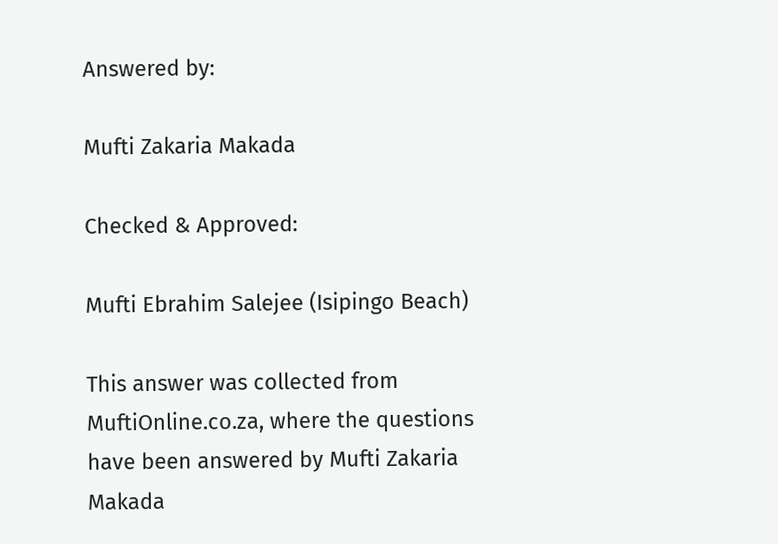Answered by:

Mufti Zakaria Makada

Checked & Approved:

Mufti Ebrahim Salejee (Isipingo Beach)

This answer was collected from MuftiOnline.co.za, where the questions have been answered by Mufti Zakaria Makada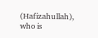(Hafizahullah), who is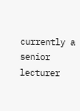currently a senior lecturer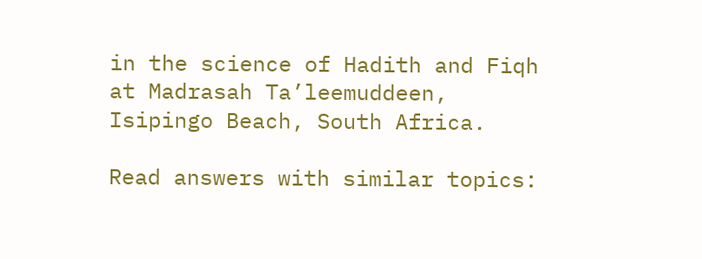in the science of Hadith and Fiqh at Madrasah Ta’leemuddeen, Isipingo Beach, South Africa.

Read answers with similar topics: